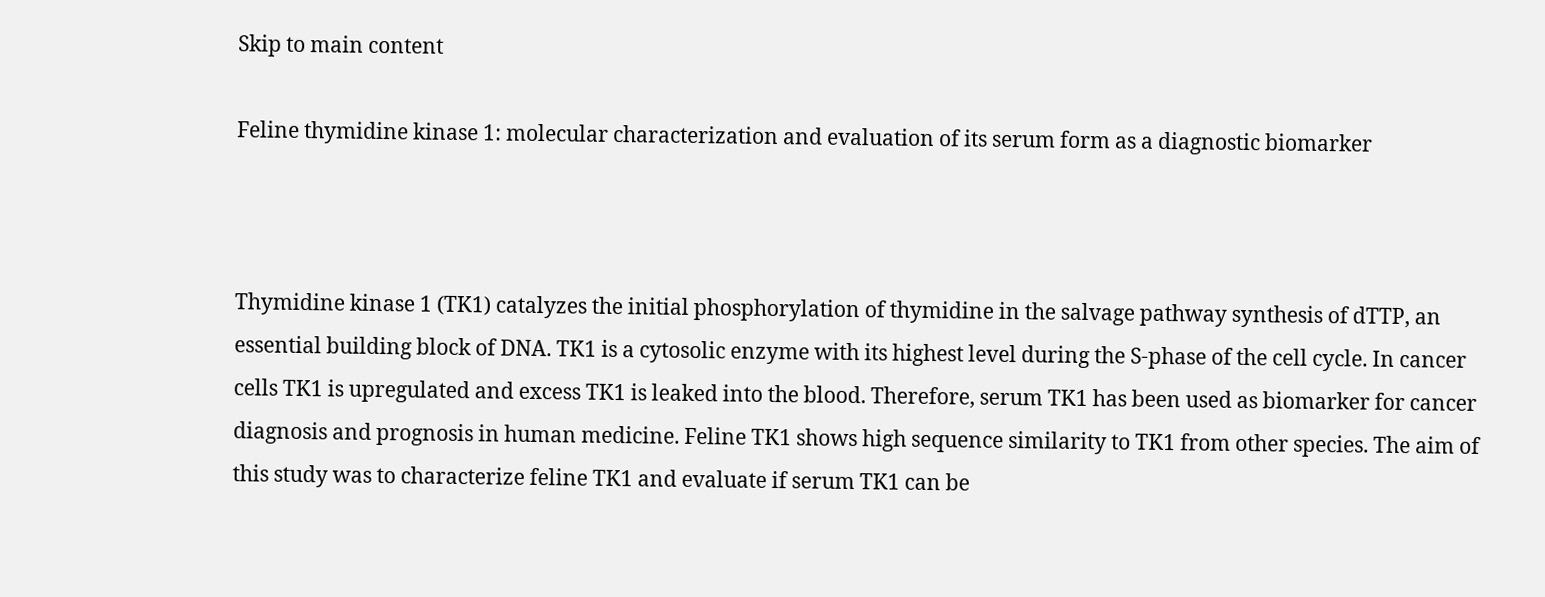Skip to main content

Feline thymidine kinase 1: molecular characterization and evaluation of its serum form as a diagnostic biomarker



Thymidine kinase 1 (TK1) catalyzes the initial phosphorylation of thymidine in the salvage pathway synthesis of dTTP, an essential building block of DNA. TK1 is a cytosolic enzyme with its highest level during the S-phase of the cell cycle. In cancer cells TK1 is upregulated and excess TK1 is leaked into the blood. Therefore, serum TK1 has been used as biomarker for cancer diagnosis and prognosis in human medicine. Feline TK1 shows high sequence similarity to TK1 from other species. The aim of this study was to characterize feline TK1 and evaluate if serum TK1 can be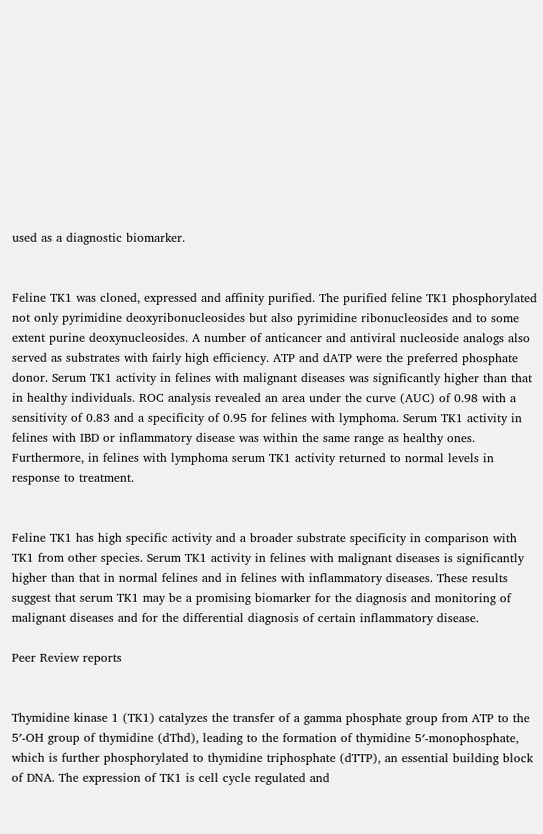used as a diagnostic biomarker.


Feline TK1 was cloned, expressed and affinity purified. The purified feline TK1 phosphorylated not only pyrimidine deoxyribonucleosides but also pyrimidine ribonucleosides and to some extent purine deoxynucleosides. A number of anticancer and antiviral nucleoside analogs also served as substrates with fairly high efficiency. ATP and dATP were the preferred phosphate donor. Serum TK1 activity in felines with malignant diseases was significantly higher than that in healthy individuals. ROC analysis revealed an area under the curve (AUC) of 0.98 with a sensitivity of 0.83 and a specificity of 0.95 for felines with lymphoma. Serum TK1 activity in felines with IBD or inflammatory disease was within the same range as healthy ones. Furthermore, in felines with lymphoma serum TK1 activity returned to normal levels in response to treatment.


Feline TK1 has high specific activity and a broader substrate specificity in comparison with TK1 from other species. Serum TK1 activity in felines with malignant diseases is significantly higher than that in normal felines and in felines with inflammatory diseases. These results suggest that serum TK1 may be a promising biomarker for the diagnosis and monitoring of malignant diseases and for the differential diagnosis of certain inflammatory disease.

Peer Review reports


Thymidine kinase 1 (TK1) catalyzes the transfer of a gamma phosphate group from ATP to the 5′-OH group of thymidine (dThd), leading to the formation of thymidine 5′-monophosphate, which is further phosphorylated to thymidine triphosphate (dTTP), an essential building block of DNA. The expression of TK1 is cell cycle regulated and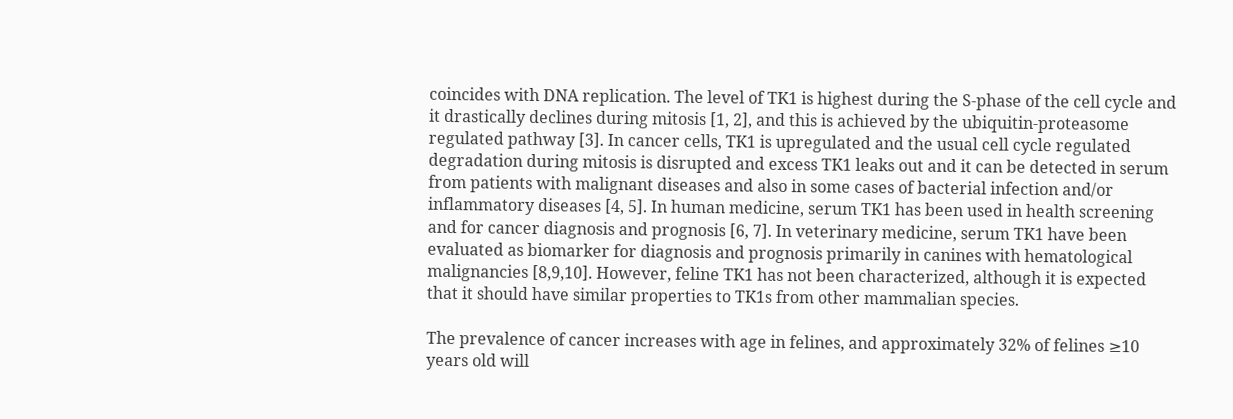coincides with DNA replication. The level of TK1 is highest during the S-phase of the cell cycle and it drastically declines during mitosis [1, 2], and this is achieved by the ubiquitin-proteasome regulated pathway [3]. In cancer cells, TK1 is upregulated and the usual cell cycle regulated degradation during mitosis is disrupted and excess TK1 leaks out and it can be detected in serum from patients with malignant diseases and also in some cases of bacterial infection and/or inflammatory diseases [4, 5]. In human medicine, serum TK1 has been used in health screening and for cancer diagnosis and prognosis [6, 7]. In veterinary medicine, serum TK1 have been evaluated as biomarker for diagnosis and prognosis primarily in canines with hematological malignancies [8,9,10]. However, feline TK1 has not been characterized, although it is expected that it should have similar properties to TK1s from other mammalian species.

The prevalence of cancer increases with age in felines, and approximately 32% of felines ≥10 years old will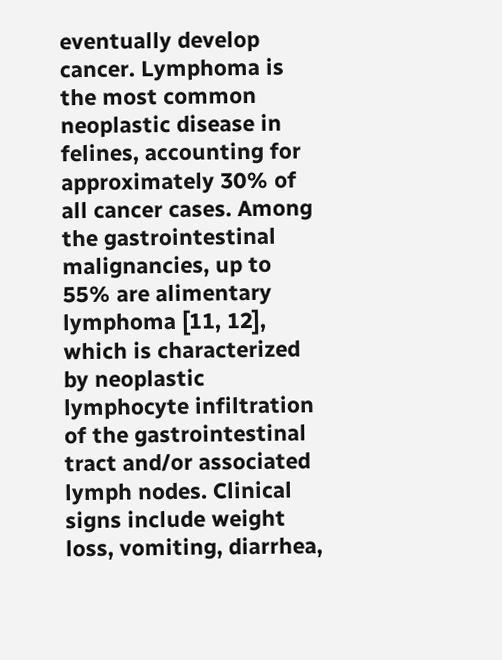eventually develop cancer. Lymphoma is the most common neoplastic disease in felines, accounting for approximately 30% of all cancer cases. Among the gastrointestinal malignancies, up to 55% are alimentary lymphoma [11, 12], which is characterized by neoplastic lymphocyte infiltration of the gastrointestinal tract and/or associated lymph nodes. Clinical signs include weight loss, vomiting, diarrhea,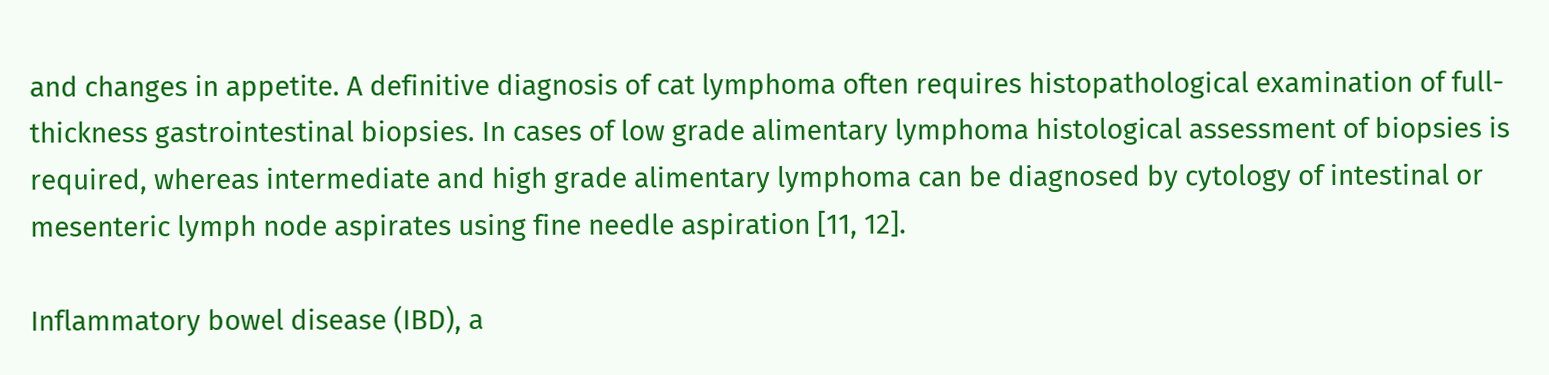and changes in appetite. A definitive diagnosis of cat lymphoma often requires histopathological examination of full-thickness gastrointestinal biopsies. In cases of low grade alimentary lymphoma histological assessment of biopsies is required, whereas intermediate and high grade alimentary lymphoma can be diagnosed by cytology of intestinal or mesenteric lymph node aspirates using fine needle aspiration [11, 12].

Inflammatory bowel disease (IBD), a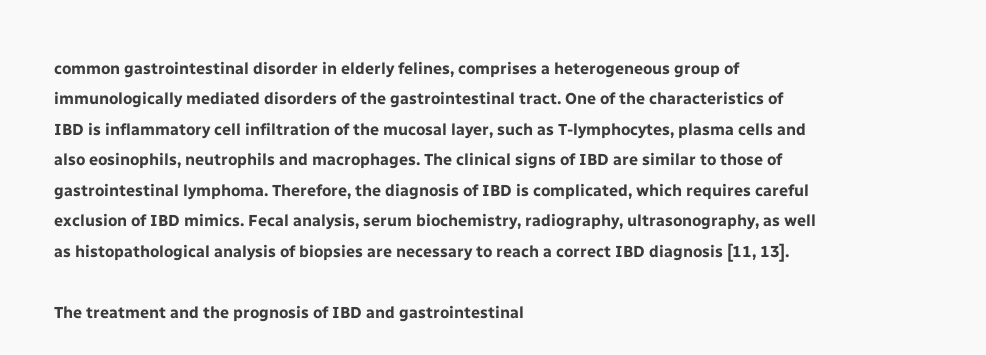common gastrointestinal disorder in elderly felines, comprises a heterogeneous group of immunologically mediated disorders of the gastrointestinal tract. One of the characteristics of IBD is inflammatory cell infiltration of the mucosal layer, such as T-lymphocytes, plasma cells and also eosinophils, neutrophils and macrophages. The clinical signs of IBD are similar to those of gastrointestinal lymphoma. Therefore, the diagnosis of IBD is complicated, which requires careful exclusion of IBD mimics. Fecal analysis, serum biochemistry, radiography, ultrasonography, as well as histopathological analysis of biopsies are necessary to reach a correct IBD diagnosis [11, 13].

The treatment and the prognosis of IBD and gastrointestinal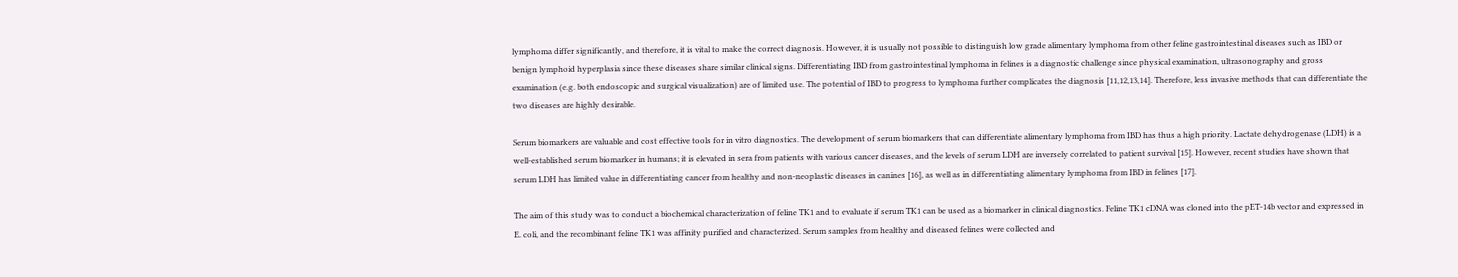lymphoma differ significantly, and therefore, it is vital to make the correct diagnosis. However, it is usually not possible to distinguish low grade alimentary lymphoma from other feline gastrointestinal diseases such as IBD or benign lymphoid hyperplasia since these diseases share similar clinical signs. Differentiating IBD from gastrointestinal lymphoma in felines is a diagnostic challenge since physical examination, ultrasonography and gross examination (e.g. both endoscopic and surgical visualization) are of limited use. The potential of IBD to progress to lymphoma further complicates the diagnosis [11,12,13,14]. Therefore, less invasive methods that can differentiate the two diseases are highly desirable.

Serum biomarkers are valuable and cost effective tools for in vitro diagnostics. The development of serum biomarkers that can differentiate alimentary lymphoma from IBD has thus a high priority. Lactate dehydrogenase (LDH) is a well-established serum biomarker in humans; it is elevated in sera from patients with various cancer diseases, and the levels of serum LDH are inversely correlated to patient survival [15]. However, recent studies have shown that serum LDH has limited value in differentiating cancer from healthy and non-neoplastic diseases in canines [16], as well as in differentiating alimentary lymphoma from IBD in felines [17].

The aim of this study was to conduct a biochemical characterization of feline TK1 and to evaluate if serum TK1 can be used as a biomarker in clinical diagnostics. Feline TK1 cDNA was cloned into the pET-14b vector and expressed in E. coli, and the recombinant feline TK1 was affinity purified and characterized. Serum samples from healthy and diseased felines were collected and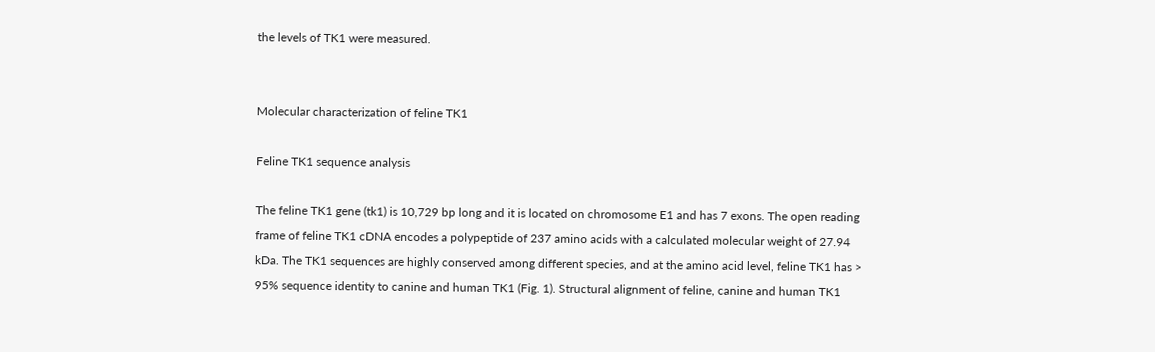the levels of TK1 were measured.


Molecular characterization of feline TK1

Feline TK1 sequence analysis

The feline TK1 gene (tk1) is 10,729 bp long and it is located on chromosome E1 and has 7 exons. The open reading frame of feline TK1 cDNA encodes a polypeptide of 237 amino acids with a calculated molecular weight of 27.94 kDa. The TK1 sequences are highly conserved among different species, and at the amino acid level, feline TK1 has > 95% sequence identity to canine and human TK1 (Fig. 1). Structural alignment of feline, canine and human TK1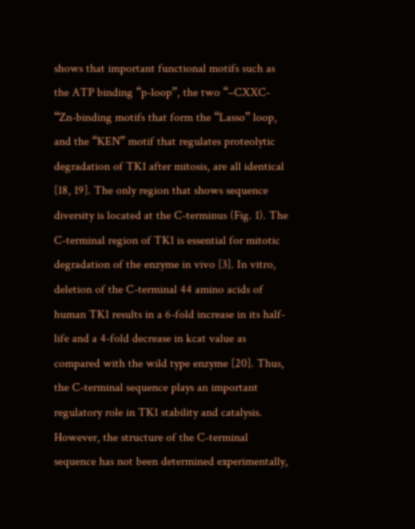shows that important functional motifs such as the ATP binding “p-loop”, the two “–CXXC- “Zn-binding motifs that form the “Lasso” loop, and the “KEN” motif that regulates proteolytic degradation of TK1 after mitosis, are all identical [18, 19]. The only region that shows sequence diversity is located at the C-terminus (Fig. 1). The C-terminal region of TK1 is essential for mitotic degradation of the enzyme in vivo [3]. In vitro, deletion of the C-terminal 44 amino acids of human TK1 results in a 6-fold increase in its half-life and a 4-fold decrease in kcat value as compared with the wild type enzyme [20]. Thus, the C-terminal sequence plays an important regulatory role in TK1 stability and catalysis. However, the structure of the C-terminal sequence has not been determined experimentally,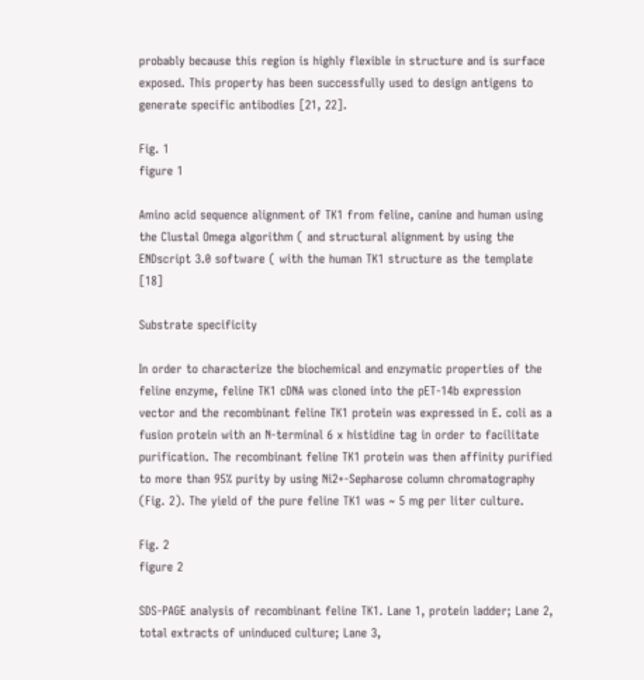probably because this region is highly flexible in structure and is surface exposed. This property has been successfully used to design antigens to generate specific antibodies [21, 22].

Fig. 1
figure 1

Amino acid sequence alignment of TK1 from feline, canine and human using the Clustal Omega algorithm ( and structural alignment by using the ENDscript 3.0 software ( with the human TK1 structure as the template [18]

Substrate specificity

In order to characterize the biochemical and enzymatic properties of the feline enzyme, feline TK1 cDNA was cloned into the pET-14b expression vector and the recombinant feline TK1 protein was expressed in E. coli as a fusion protein with an N-terminal 6 x histidine tag in order to facilitate purification. The recombinant feline TK1 protein was then affinity purified to more than 95% purity by using Ni2+-Sepharose column chromatography (Fig. 2). The yield of the pure feline TK1 was ~ 5 mg per liter culture.

Fig. 2
figure 2

SDS-PAGE analysis of recombinant feline TK1. Lane 1, protein ladder; Lane 2, total extracts of uninduced culture; Lane 3,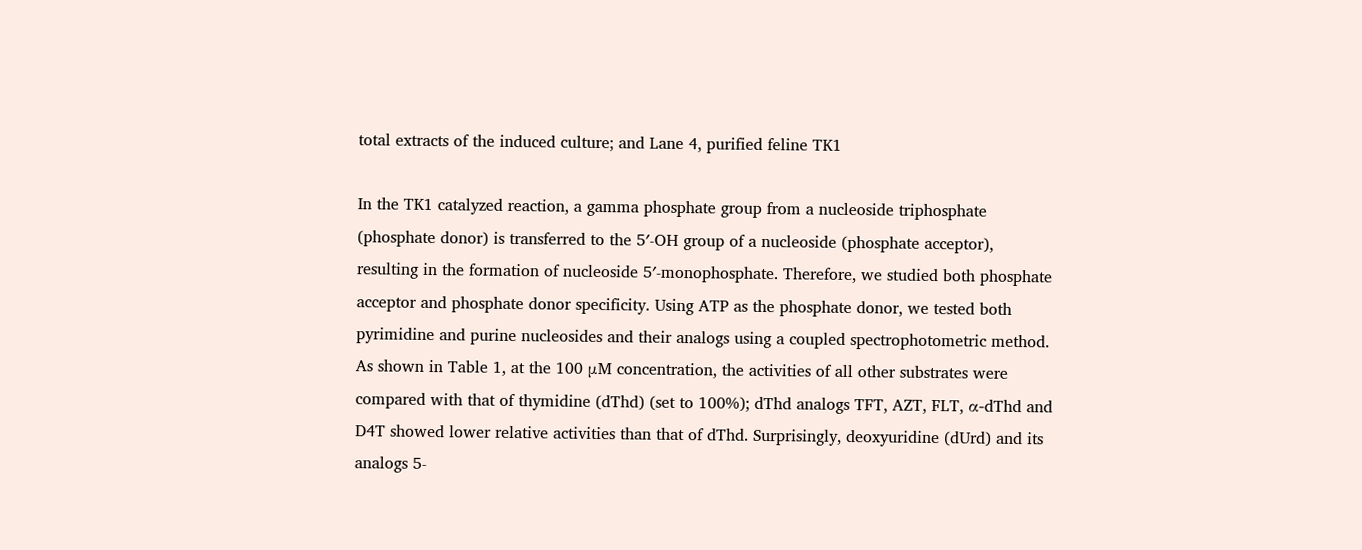total extracts of the induced culture; and Lane 4, purified feline TK1

In the TK1 catalyzed reaction, a gamma phosphate group from a nucleoside triphosphate (phosphate donor) is transferred to the 5′-OH group of a nucleoside (phosphate acceptor), resulting in the formation of nucleoside 5′-monophosphate. Therefore, we studied both phosphate acceptor and phosphate donor specificity. Using ATP as the phosphate donor, we tested both pyrimidine and purine nucleosides and their analogs using a coupled spectrophotometric method. As shown in Table 1, at the 100 μM concentration, the activities of all other substrates were compared with that of thymidine (dThd) (set to 100%); dThd analogs TFT, AZT, FLT, α-dThd and D4T showed lower relative activities than that of dThd. Surprisingly, deoxyuridine (dUrd) and its analogs 5-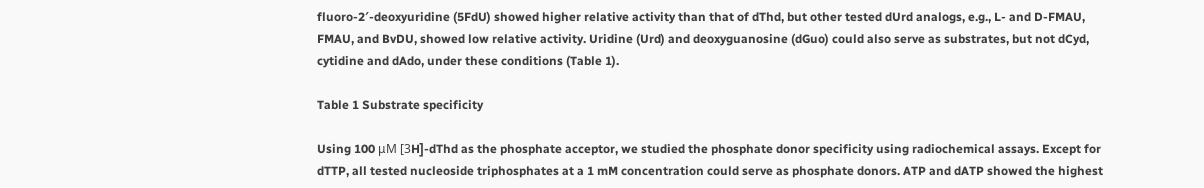fluoro-2′-deoxyuridine (5FdU) showed higher relative activity than that of dThd, but other tested dUrd analogs, e.g., L- and D-FMAU, FMAU, and BvDU, showed low relative activity. Uridine (Urd) and deoxyguanosine (dGuo) could also serve as substrates, but not dCyd, cytidine and dAdo, under these conditions (Table 1).

Table 1 Substrate specificity

Using 100 μM [3H]-dThd as the phosphate acceptor, we studied the phosphate donor specificity using radiochemical assays. Except for dTTP, all tested nucleoside triphosphates at a 1 mM concentration could serve as phosphate donors. ATP and dATP showed the highest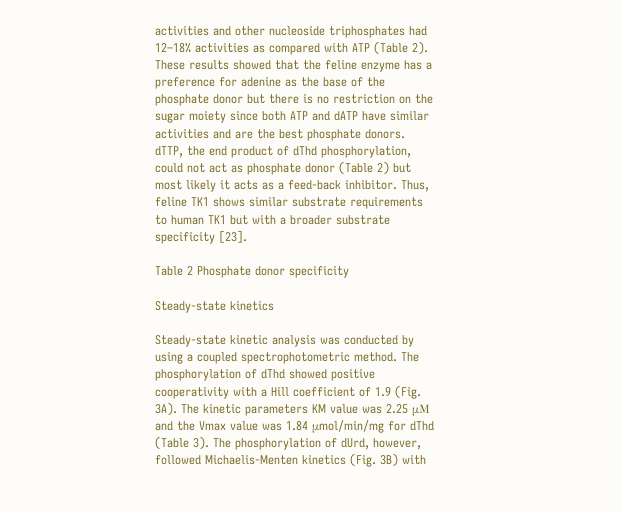activities and other nucleoside triphosphates had 12–18% activities as compared with ATP (Table 2). These results showed that the feline enzyme has a preference for adenine as the base of the phosphate donor but there is no restriction on the sugar moiety since both ATP and dATP have similar activities and are the best phosphate donors. dTTP, the end product of dThd phosphorylation, could not act as phosphate donor (Table 2) but most likely it acts as a feed-back inhibitor. Thus, feline TK1 shows similar substrate requirements to human TK1 but with a broader substrate specificity [23].

Table 2 Phosphate donor specificity

Steady-state kinetics

Steady-state kinetic analysis was conducted by using a coupled spectrophotometric method. The phosphorylation of dThd showed positive cooperativity with a Hill coefficient of 1.9 (Fig. 3A). The kinetic parameters KM value was 2.25 μM and the Vmax value was 1.84 μmol/min/mg for dThd (Table 3). The phosphorylation of dUrd, however, followed Michaelis-Menten kinetics (Fig. 3B) with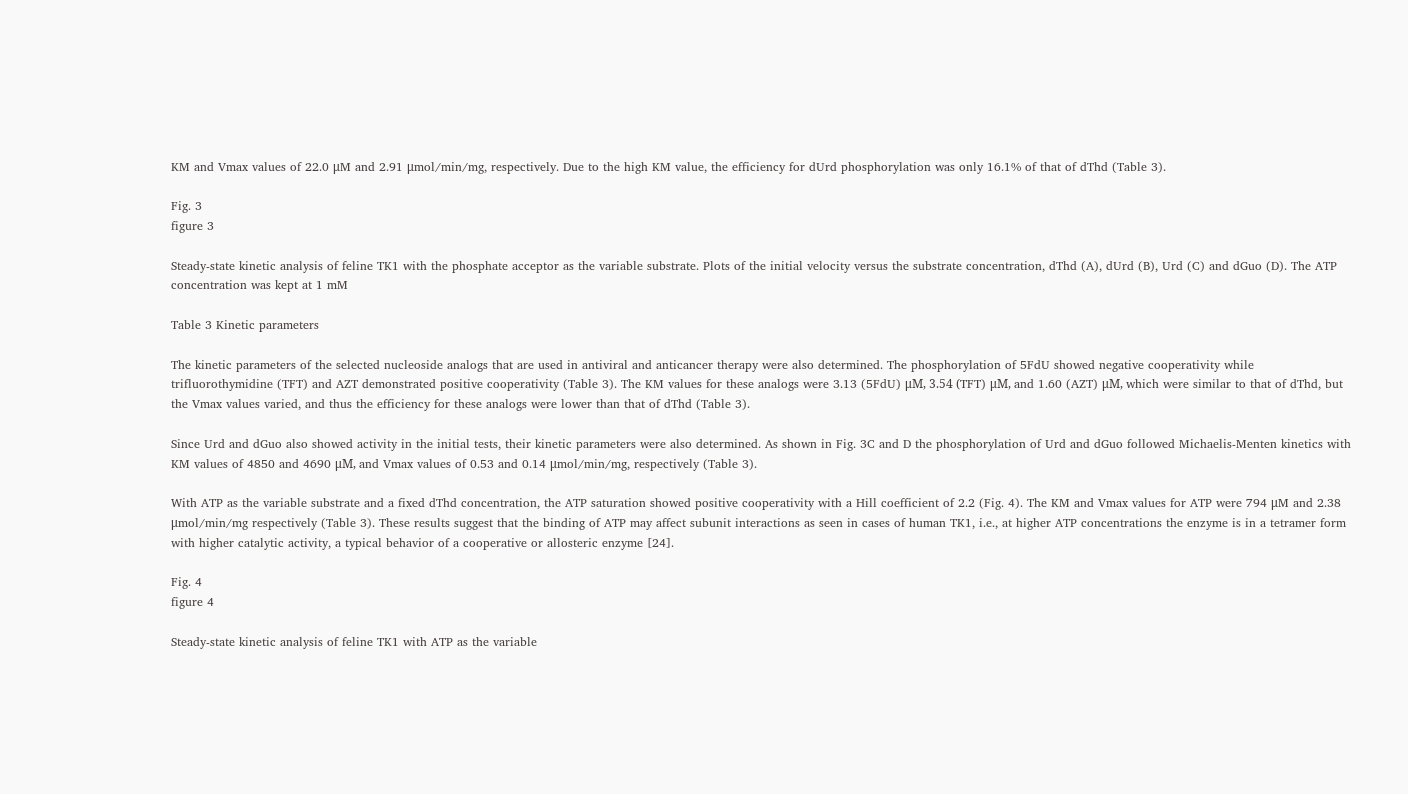KM and Vmax values of 22.0 μM and 2.91 μmol/min/mg, respectively. Due to the high KM value, the efficiency for dUrd phosphorylation was only 16.1% of that of dThd (Table 3).

Fig. 3
figure 3

Steady-state kinetic analysis of feline TK1 with the phosphate acceptor as the variable substrate. Plots of the initial velocity versus the substrate concentration, dThd (A), dUrd (B), Urd (C) and dGuo (D). The ATP concentration was kept at 1 mM

Table 3 Kinetic parameters

The kinetic parameters of the selected nucleoside analogs that are used in antiviral and anticancer therapy were also determined. The phosphorylation of 5FdU showed negative cooperativity while trifluorothymidine (TFT) and AZT demonstrated positive cooperativity (Table 3). The KM values for these analogs were 3.13 (5FdU) μM, 3.54 (TFT) μM, and 1.60 (AZT) μM, which were similar to that of dThd, but the Vmax values varied, and thus the efficiency for these analogs were lower than that of dThd (Table 3).

Since Urd and dGuo also showed activity in the initial tests, their kinetic parameters were also determined. As shown in Fig. 3C and D the phosphorylation of Urd and dGuo followed Michaelis-Menten kinetics with KM values of 4850 and 4690 μM, and Vmax values of 0.53 and 0.14 μmol/min/mg, respectively (Table 3).

With ATP as the variable substrate and a fixed dThd concentration, the ATP saturation showed positive cooperativity with a Hill coefficient of 2.2 (Fig. 4). The KM and Vmax values for ATP were 794 μM and 2.38 μmol/min/mg respectively (Table 3). These results suggest that the binding of ATP may affect subunit interactions as seen in cases of human TK1, i.e., at higher ATP concentrations the enzyme is in a tetramer form with higher catalytic activity, a typical behavior of a cooperative or allosteric enzyme [24].

Fig. 4
figure 4

Steady-state kinetic analysis of feline TK1 with ATP as the variable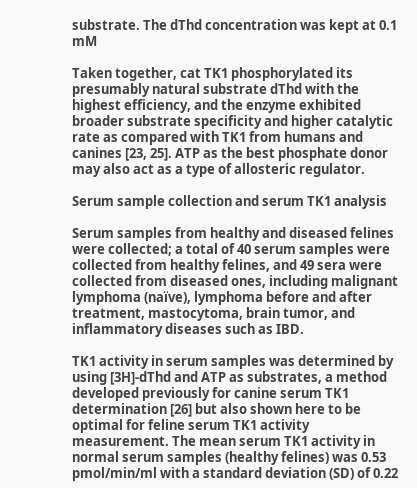substrate. The dThd concentration was kept at 0.1 mM

Taken together, cat TK1 phosphorylated its presumably natural substrate dThd with the highest efficiency, and the enzyme exhibited broader substrate specificity and higher catalytic rate as compared with TK1 from humans and canines [23, 25]. ATP as the best phosphate donor may also act as a type of allosteric regulator.

Serum sample collection and serum TK1 analysis

Serum samples from healthy and diseased felines were collected; a total of 40 serum samples were collected from healthy felines, and 49 sera were collected from diseased ones, including malignant lymphoma (naïve), lymphoma before and after treatment, mastocytoma, brain tumor, and inflammatory diseases such as IBD.

TK1 activity in serum samples was determined by using [3H]-dThd and ATP as substrates, a method developed previously for canine serum TK1 determination [26] but also shown here to be optimal for feline serum TK1 activity measurement. The mean serum TK1 activity in normal serum samples (healthy felines) was 0.53 pmol/min/ml with a standard deviation (SD) of 0.22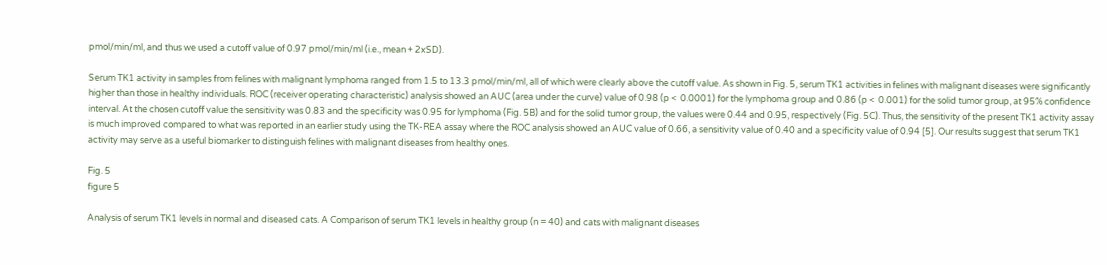pmol/min/ml, and thus we used a cutoff value of 0.97 pmol/min/ml (i.e., mean + 2xSD).

Serum TK1 activity in samples from felines with malignant lymphoma ranged from 1.5 to 13.3 pmol/min/ml, all of which were clearly above the cutoff value. As shown in Fig. 5, serum TK1 activities in felines with malignant diseases were significantly higher than those in healthy individuals. ROC (receiver operating characteristic) analysis showed an AUC (area under the curve) value of 0.98 (p <  0.0001) for the lymphoma group and 0.86 (p <  0.001) for the solid tumor group, at 95% confidence interval. At the chosen cutoff value the sensitivity was 0.83 and the specificity was 0.95 for lymphoma (Fig. 5B) and for the solid tumor group, the values were 0.44 and 0.95, respectively (Fig. 5C). Thus, the sensitivity of the present TK1 activity assay is much improved compared to what was reported in an earlier study using the TK-REA assay where the ROC analysis showed an AUC value of 0.66, a sensitivity value of 0.40 and a specificity value of 0.94 [5]. Our results suggest that serum TK1 activity may serve as a useful biomarker to distinguish felines with malignant diseases from healthy ones.

Fig. 5
figure 5

Analysis of serum TK1 levels in normal and diseased cats. A Comparison of serum TK1 levels in healthy group (n = 40) and cats with malignant diseases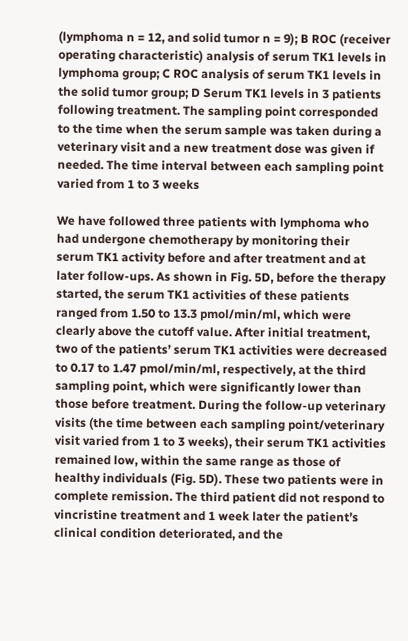(lymphoma n = 12, and solid tumor n = 9); B ROC (receiver operating characteristic) analysis of serum TK1 levels in lymphoma group; C ROC analysis of serum TK1 levels in the solid tumor group; D Serum TK1 levels in 3 patients following treatment. The sampling point corresponded to the time when the serum sample was taken during a veterinary visit and a new treatment dose was given if needed. The time interval between each sampling point varied from 1 to 3 weeks

We have followed three patients with lymphoma who had undergone chemotherapy by monitoring their serum TK1 activity before and after treatment and at later follow-ups. As shown in Fig. 5D, before the therapy started, the serum TK1 activities of these patients ranged from 1.50 to 13.3 pmol/min/ml, which were clearly above the cutoff value. After initial treatment, two of the patients’ serum TK1 activities were decreased to 0.17 to 1.47 pmol/min/ml, respectively, at the third sampling point, which were significantly lower than those before treatment. During the follow-up veterinary visits (the time between each sampling point/veterinary visit varied from 1 to 3 weeks), their serum TK1 activities remained low, within the same range as those of healthy individuals (Fig. 5D). These two patients were in complete remission. The third patient did not respond to vincristine treatment and 1 week later the patient’s clinical condition deteriorated, and the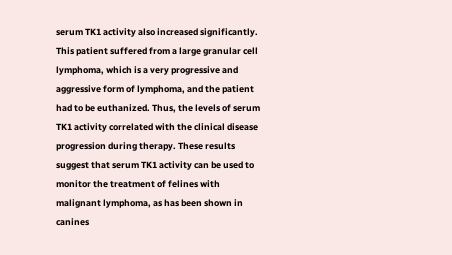serum TK1 activity also increased significantly. This patient suffered from a large granular cell lymphoma, which is a very progressive and aggressive form of lymphoma, and the patient had to be euthanized. Thus, the levels of serum TK1 activity correlated with the clinical disease progression during therapy. These results suggest that serum TK1 activity can be used to monitor the treatment of felines with malignant lymphoma, as has been shown in canines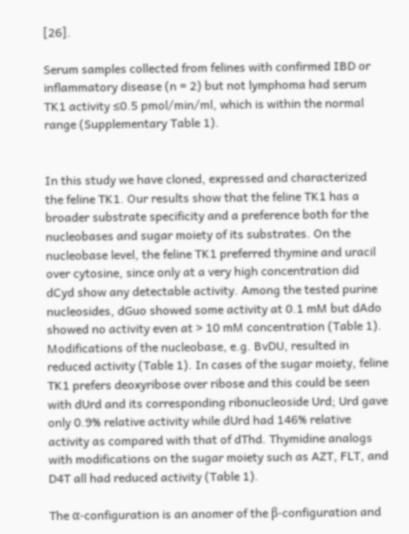[26].

Serum samples collected from felines with confirmed IBD or inflammatory disease (n = 2) but not lymphoma had serum TK1 activity ≤0.5 pmol/min/ml, which is within the normal range (Supplementary Table 1).


In this study we have cloned, expressed and characterized the feline TK1. Our results show that the feline TK1 has a broader substrate specificity and a preference both for the nucleobases and sugar moiety of its substrates. On the nucleobase level, the feline TK1 preferred thymine and uracil over cytosine, since only at a very high concentration did dCyd show any detectable activity. Among the tested purine nucleosides, dGuo showed some activity at 0.1 mM but dAdo showed no activity even at > 10 mM concentration (Table 1). Modifications of the nucleobase, e.g. BvDU, resulted in reduced activity (Table 1). In cases of the sugar moiety, feline TK1 prefers deoxyribose over ribose and this could be seen with dUrd and its corresponding ribonucleoside Urd; Urd gave only 0.9% relative activity while dUrd had 146% relative activity as compared with that of dThd. Thymidine analogs with modifications on the sugar moiety such as AZT, FLT, and D4T all had reduced activity (Table 1).

The α-configuration is an anomer of the β-configuration and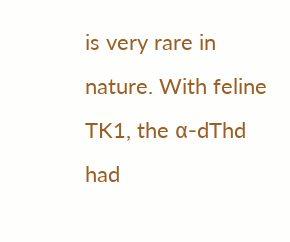is very rare in nature. With feline TK1, the α-dThd had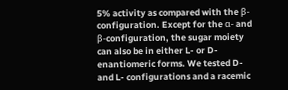5% activity as compared with the β-configuration. Except for the α- and β-configuration, the sugar moiety can also be in either L- or D- enantiomeric forms. We tested D- and L- configurations and a racemic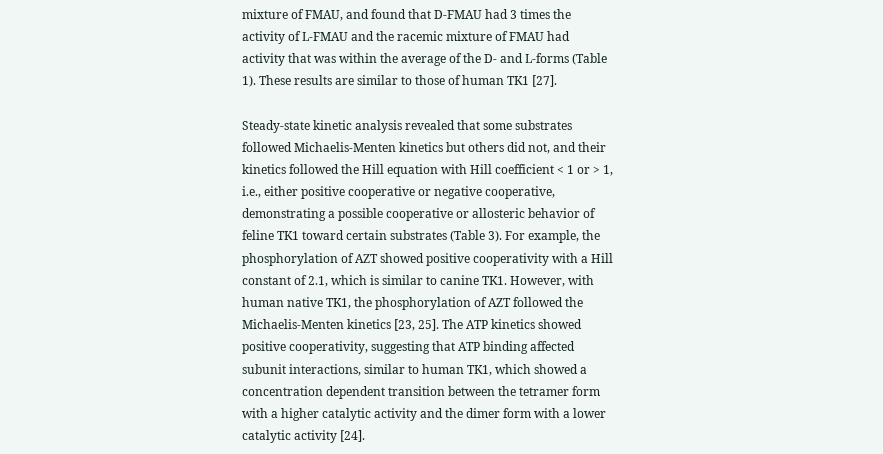mixture of FMAU, and found that D-FMAU had 3 times the activity of L-FMAU and the racemic mixture of FMAU had activity that was within the average of the D- and L-forms (Table 1). These results are similar to those of human TK1 [27].

Steady-state kinetic analysis revealed that some substrates followed Michaelis-Menten kinetics but others did not, and their kinetics followed the Hill equation with Hill coefficient < 1 or > 1, i.e., either positive cooperative or negative cooperative, demonstrating a possible cooperative or allosteric behavior of feline TK1 toward certain substrates (Table 3). For example, the phosphorylation of AZT showed positive cooperativity with a Hill constant of 2.1, which is similar to canine TK1. However, with human native TK1, the phosphorylation of AZT followed the Michaelis-Menten kinetics [23, 25]. The ATP kinetics showed positive cooperativity, suggesting that ATP binding affected subunit interactions, similar to human TK1, which showed a concentration dependent transition between the tetramer form with a higher catalytic activity and the dimer form with a lower catalytic activity [24].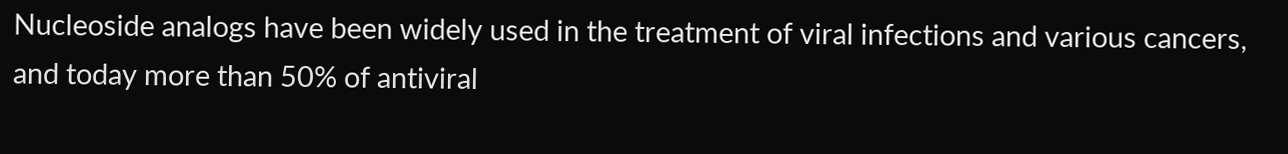Nucleoside analogs have been widely used in the treatment of viral infections and various cancers, and today more than 50% of antiviral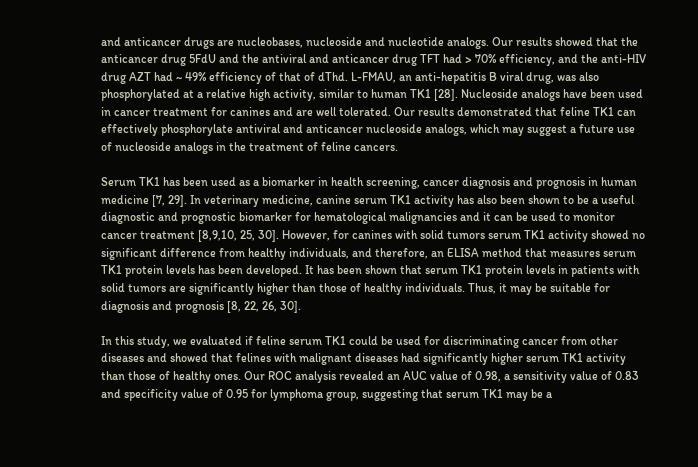and anticancer drugs are nucleobases, nucleoside and nucleotide analogs. Our results showed that the anticancer drug 5FdU and the antiviral and anticancer drug TFT had > 70% efficiency, and the anti-HIV drug AZT had ~ 49% efficiency of that of dThd. L-FMAU, an anti-hepatitis B viral drug, was also phosphorylated at a relative high activity, similar to human TK1 [28]. Nucleoside analogs have been used in cancer treatment for canines and are well tolerated. Our results demonstrated that feline TK1 can effectively phosphorylate antiviral and anticancer nucleoside analogs, which may suggest a future use of nucleoside analogs in the treatment of feline cancers.

Serum TK1 has been used as a biomarker in health screening, cancer diagnosis and prognosis in human medicine [7, 29]. In veterinary medicine, canine serum TK1 activity has also been shown to be a useful diagnostic and prognostic biomarker for hematological malignancies and it can be used to monitor cancer treatment [8,9,10, 25, 30]. However, for canines with solid tumors serum TK1 activity showed no significant difference from healthy individuals, and therefore, an ELISA method that measures serum TK1 protein levels has been developed. It has been shown that serum TK1 protein levels in patients with solid tumors are significantly higher than those of healthy individuals. Thus, it may be suitable for diagnosis and prognosis [8, 22, 26, 30].

In this study, we evaluated if feline serum TK1 could be used for discriminating cancer from other diseases and showed that felines with malignant diseases had significantly higher serum TK1 activity than those of healthy ones. Our ROC analysis revealed an AUC value of 0.98, a sensitivity value of 0.83 and specificity value of 0.95 for lymphoma group, suggesting that serum TK1 may be a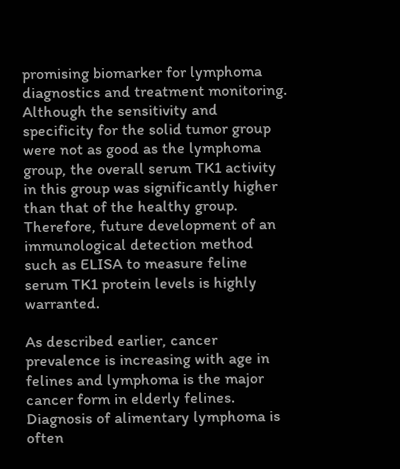promising biomarker for lymphoma diagnostics and treatment monitoring. Although the sensitivity and specificity for the solid tumor group were not as good as the lymphoma group, the overall serum TK1 activity in this group was significantly higher than that of the healthy group. Therefore, future development of an immunological detection method such as ELISA to measure feline serum TK1 protein levels is highly warranted.

As described earlier, cancer prevalence is increasing with age in felines and lymphoma is the major cancer form in elderly felines. Diagnosis of alimentary lymphoma is often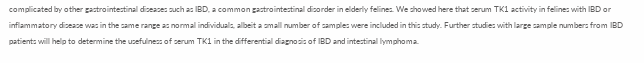complicated by other gastrointestinal diseases such as IBD, a common gastrointestinal disorder in elderly felines. We showed here that serum TK1 activity in felines with IBD or inflammatory disease was in the same range as normal individuals, albeit a small number of samples were included in this study. Further studies with large sample numbers from IBD patients will help to determine the usefulness of serum TK1 in the differential diagnosis of IBD and intestinal lymphoma.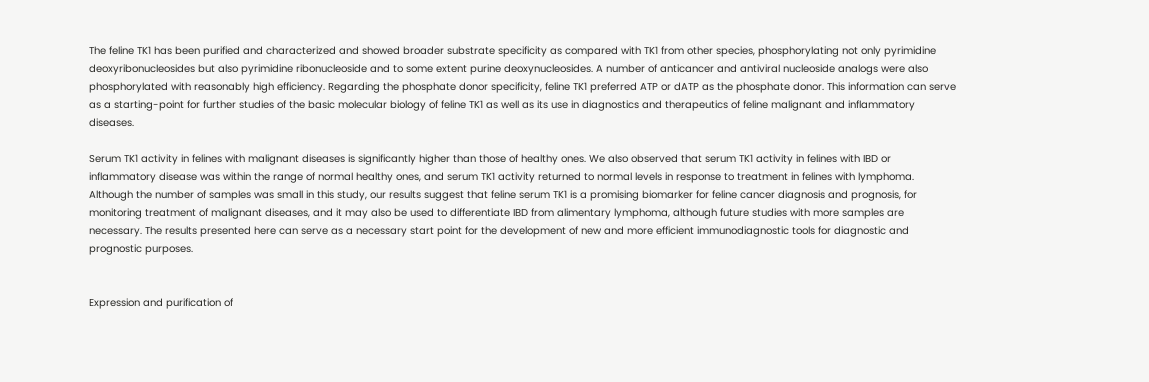The feline TK1 has been purified and characterized and showed broader substrate specificity as compared with TK1 from other species, phosphorylating not only pyrimidine deoxyribonucleosides but also pyrimidine ribonucleoside and to some extent purine deoxynucleosides. A number of anticancer and antiviral nucleoside analogs were also phosphorylated with reasonably high efficiency. Regarding the phosphate donor specificity, feline TK1 preferred ATP or dATP as the phosphate donor. This information can serve as a starting-point for further studies of the basic molecular biology of feline TK1 as well as its use in diagnostics and therapeutics of feline malignant and inflammatory diseases.

Serum TK1 activity in felines with malignant diseases is significantly higher than those of healthy ones. We also observed that serum TK1 activity in felines with IBD or inflammatory disease was within the range of normal healthy ones, and serum TK1 activity returned to normal levels in response to treatment in felines with lymphoma. Although the number of samples was small in this study, our results suggest that feline serum TK1 is a promising biomarker for feline cancer diagnosis and prognosis, for monitoring treatment of malignant diseases, and it may also be used to differentiate IBD from alimentary lymphoma, although future studies with more samples are necessary. The results presented here can serve as a necessary start point for the development of new and more efficient immunodiagnostic tools for diagnostic and prognostic purposes.


Expression and purification of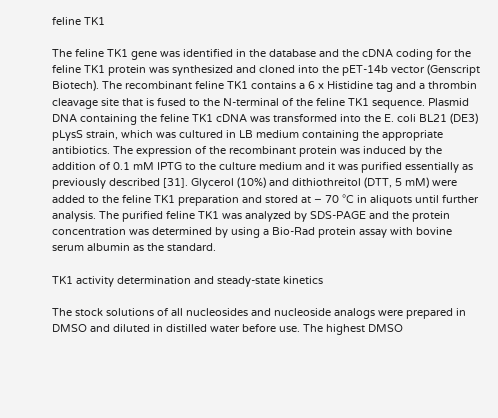feline TK1

The feline TK1 gene was identified in the database and the cDNA coding for the feline TK1 protein was synthesized and cloned into the pET-14b vector (Genscript Biotech). The recombinant feline TK1 contains a 6 x Histidine tag and a thrombin cleavage site that is fused to the N-terminal of the feline TK1 sequence. Plasmid DNA containing the feline TK1 cDNA was transformed into the E. coli BL21 (DE3) pLysS strain, which was cultured in LB medium containing the appropriate antibiotics. The expression of the recombinant protein was induced by the addition of 0.1 mM IPTG to the culture medium and it was purified essentially as previously described [31]. Glycerol (10%) and dithiothreitol (DTT, 5 mM) were added to the feline TK1 preparation and stored at − 70 °C in aliquots until further analysis. The purified feline TK1 was analyzed by SDS-PAGE and the protein concentration was determined by using a Bio-Rad protein assay with bovine serum albumin as the standard.

TK1 activity determination and steady-state kinetics

The stock solutions of all nucleosides and nucleoside analogs were prepared in DMSO and diluted in distilled water before use. The highest DMSO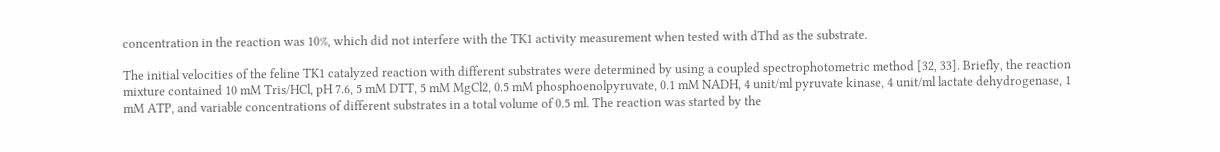concentration in the reaction was 10%, which did not interfere with the TK1 activity measurement when tested with dThd as the substrate.

The initial velocities of the feline TK1 catalyzed reaction with different substrates were determined by using a coupled spectrophotometric method [32, 33]. Briefly, the reaction mixture contained 10 mM Tris/HCl, pH 7.6, 5 mM DTT, 5 mM MgCl2, 0.5 mM phosphoenolpyruvate, 0.1 mM NADH, 4 unit/ml pyruvate kinase, 4 unit/ml lactate dehydrogenase, 1 mM ATP, and variable concentrations of different substrates in a total volume of 0.5 ml. The reaction was started by the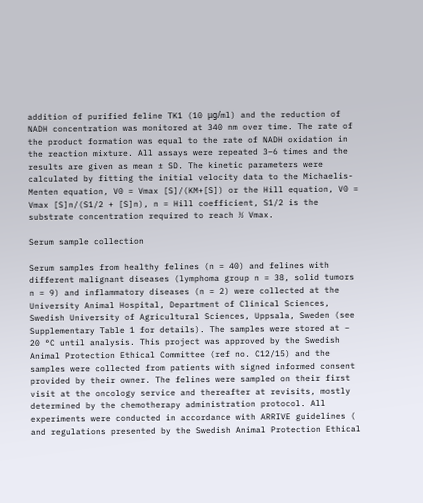addition of purified feline TK1 (10 μg/ml) and the reduction of NADH concentration was monitored at 340 nm over time. The rate of the product formation was equal to the rate of NADH oxidation in the reaction mixture. All assays were repeated 3–6 times and the results are given as mean ± SD. The kinetic parameters were calculated by fitting the initial velocity data to the Michaelis-Menten equation, V0 = Vmax [S]/(KM+[S]) or the Hill equation, V0 = Vmax [S]n/(S1/2 + [S]n), n = Hill coefficient, S1/2 is the substrate concentration required to reach ½ Vmax.

Serum sample collection

Serum samples from healthy felines (n = 40) and felines with different malignant diseases (lymphoma group n = 38, solid tumors n = 9) and inflammatory diseases (n = 2) were collected at the University Animal Hospital, Department of Clinical Sciences, Swedish University of Agricultural Sciences, Uppsala, Sweden (see Supplementary Table 1 for details). The samples were stored at − 20 °C until analysis. This project was approved by the Swedish Animal Protection Ethical Committee (ref no. C12/15) and the samples were collected from patients with signed informed consent provided by their owner. The felines were sampled on their first visit at the oncology service and thereafter at revisits, mostly determined by the chemotherapy administration protocol. All experiments were conducted in accordance with ARRIVE guidelines ( and regulations presented by the Swedish Animal Protection Ethical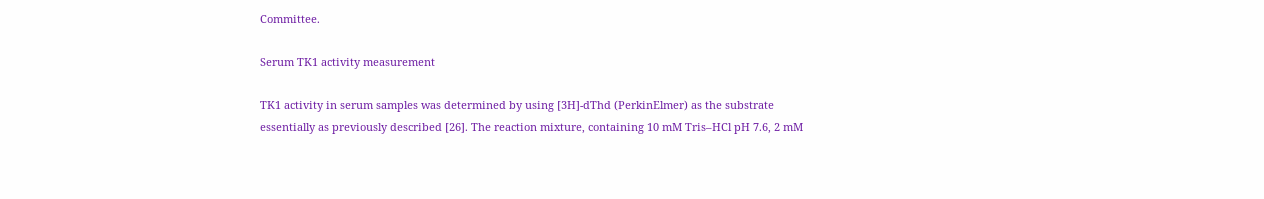Committee.

Serum TK1 activity measurement

TK1 activity in serum samples was determined by using [3H]-dThd (PerkinElmer) as the substrate essentially as previously described [26]. The reaction mixture, containing 10 mM Tris–HCl pH 7.6, 2 mM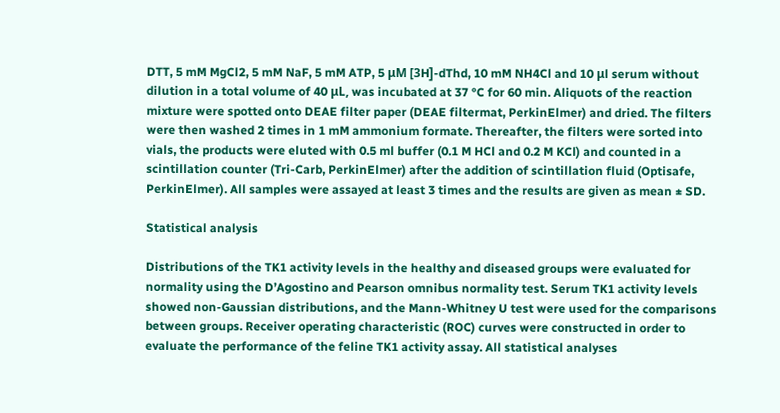DTT, 5 mM MgCl2, 5 mM NaF, 5 mM ATP, 5 μM [3H]-dThd, 10 mM NH4Cl and 10 μl serum without dilution in a total volume of 40 μL, was incubated at 37 °C for 60 min. Aliquots of the reaction mixture were spotted onto DEAE filter paper (DEAE filtermat, PerkinElmer) and dried. The filters were then washed 2 times in 1 mM ammonium formate. Thereafter, the filters were sorted into vials, the products were eluted with 0.5 ml buffer (0.1 M HCl and 0.2 M KCl) and counted in a scintillation counter (Tri-Carb, PerkinElmer) after the addition of scintillation fluid (Optisafe, PerkinElmer). All samples were assayed at least 3 times and the results are given as mean ± SD.

Statistical analysis

Distributions of the TK1 activity levels in the healthy and diseased groups were evaluated for normality using the D’Agostino and Pearson omnibus normality test. Serum TK1 activity levels showed non-Gaussian distributions, and the Mann-Whitney U test were used for the comparisons between groups. Receiver operating characteristic (ROC) curves were constructed in order to evaluate the performance of the feline TK1 activity assay. All statistical analyses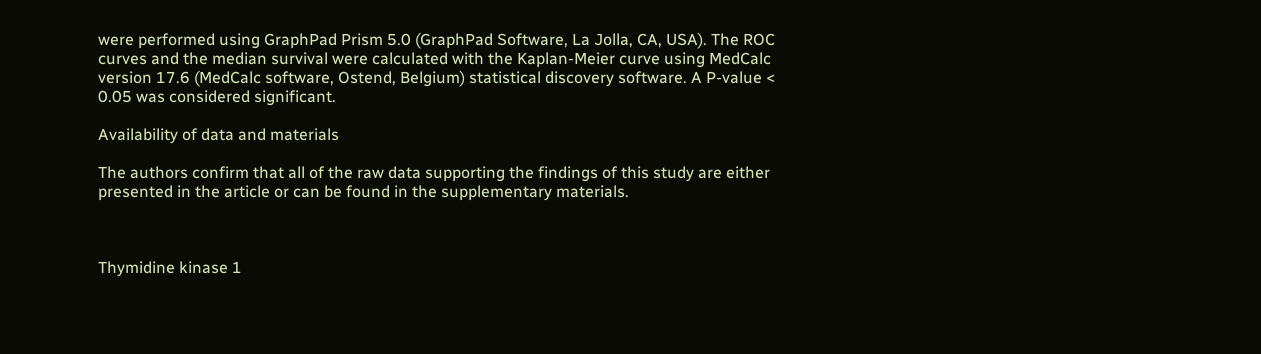were performed using GraphPad Prism 5.0 (GraphPad Software, La Jolla, CA, USA). The ROC curves and the median survival were calculated with the Kaplan-Meier curve using MedCalc version 17.6 (MedCalc software, Ostend, Belgium) statistical discovery software. A P-value < 0.05 was considered significant.

Availability of data and materials

The authors confirm that all of the raw data supporting the findings of this study are either presented in the article or can be found in the supplementary materials.



Thymidine kinase 1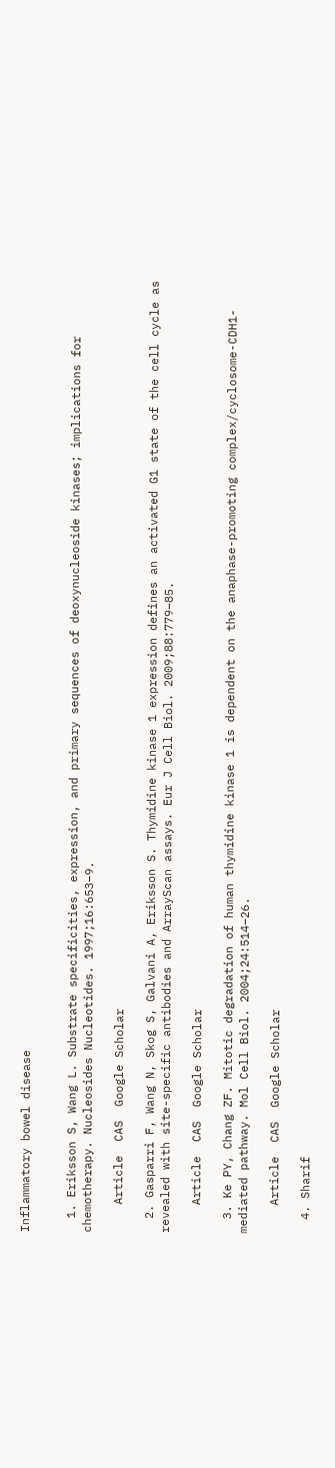Inflammatory bowel disease


  1. Eriksson S, Wang L. Substrate specificities, expression, and primary sequences of deoxynucleoside kinases; implications for chemotherapy. Nucleosides Nucleotides. 1997;16:653–9.

    Article  CAS  Google Scholar

  2. Gasparri F, Wang N, Skog S, Galvani A, Eriksson S. Thymidine kinase 1 expression defines an activated G1 state of the cell cycle as revealed with site-specific antibodies and ArrayScan assays. Eur J Cell Biol. 2009;88:779–85.

    Article  CAS  Google Scholar

  3. Ke PY, Chang ZF. Mitotic degradation of human thymidine kinase 1 is dependent on the anaphase-promoting complex/cyclosome-CDH1-mediated pathway. Mol Cell Biol. 2004;24:514–26.

    Article  CAS  Google Scholar

  4. Sharif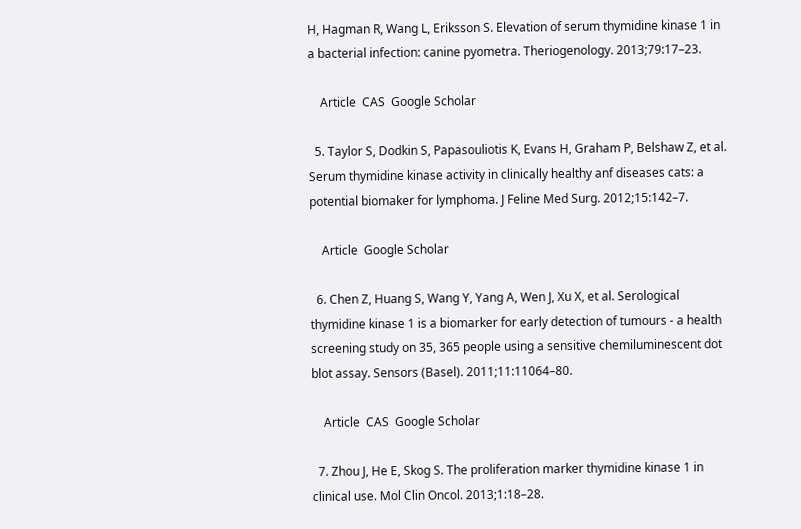H, Hagman R, Wang L, Eriksson S. Elevation of serum thymidine kinase 1 in a bacterial infection: canine pyometra. Theriogenology. 2013;79:17–23.

    Article  CAS  Google Scholar

  5. Taylor S, Dodkin S, Papasouliotis K, Evans H, Graham P, Belshaw Z, et al. Serum thymidine kinase activity in clinically healthy anf diseases cats: a potential biomaker for lymphoma. J Feline Med Surg. 2012;15:142–7.

    Article  Google Scholar

  6. Chen Z, Huang S, Wang Y, Yang A, Wen J, Xu X, et al. Serological thymidine kinase 1 is a biomarker for early detection of tumours - a health screening study on 35, 365 people using a sensitive chemiluminescent dot blot assay. Sensors (Basel). 2011;11:11064–80.

    Article  CAS  Google Scholar

  7. Zhou J, He E, Skog S. The proliferation marker thymidine kinase 1 in clinical use. Mol Clin Oncol. 2013;1:18–28.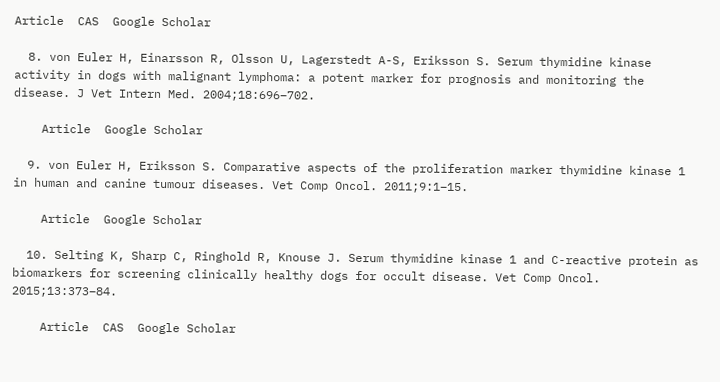Article  CAS  Google Scholar

  8. von Euler H, Einarsson R, Olsson U, Lagerstedt A-S, Eriksson S. Serum thymidine kinase activity in dogs with malignant lymphoma: a potent marker for prognosis and monitoring the disease. J Vet Intern Med. 2004;18:696–702.

    Article  Google Scholar

  9. von Euler H, Eriksson S. Comparative aspects of the proliferation marker thymidine kinase 1 in human and canine tumour diseases. Vet Comp Oncol. 2011;9:1–15.

    Article  Google Scholar

  10. Selting K, Sharp C, Ringhold R, Knouse J. Serum thymidine kinase 1 and C-reactive protein as biomarkers for screening clinically healthy dogs for occult disease. Vet Comp Oncol. 2015;13:373–84.

    Article  CAS  Google Scholar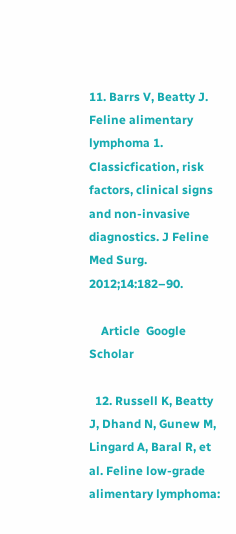11. Barrs V, Beatty J. Feline alimentary lymphoma 1. Classicfication, risk factors, clinical signs and non-invasive diagnostics. J Feline Med Surg. 2012;14:182–90.

    Article  Google Scholar

  12. Russell K, Beatty J, Dhand N, Gunew M, Lingard A, Baral R, et al. Feline low-grade alimentary lymphoma: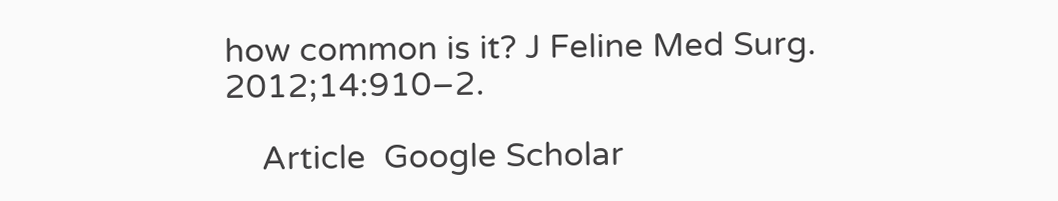how common is it? J Feline Med Surg. 2012;14:910–2.

    Article  Google Scholar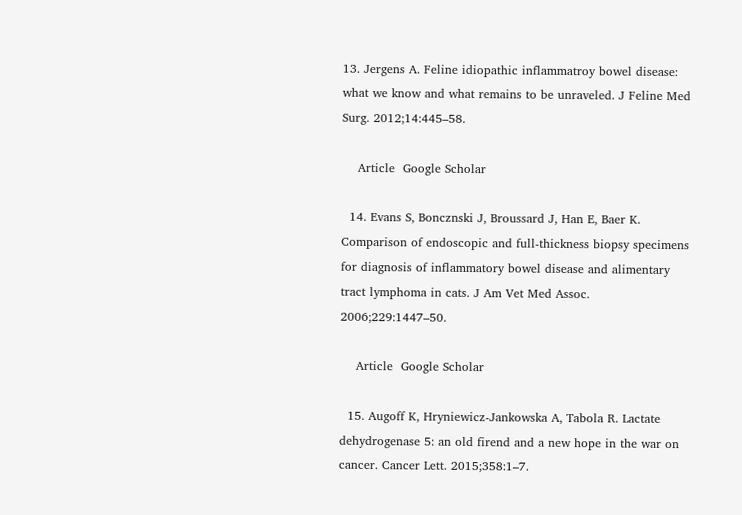13. Jergens A. Feline idiopathic inflammatroy bowel disease: what we know and what remains to be unraveled. J Feline Med Surg. 2012;14:445–58.

    Article  Google Scholar

  14. Evans S, Boncznski J, Broussard J, Han E, Baer K. Comparison of endoscopic and full-thickness biopsy specimens for diagnosis of inflammatory bowel disease and alimentary tract lymphoma in cats. J Am Vet Med Assoc. 2006;229:1447–50.

    Article  Google Scholar

  15. Augoff K, Hryniewicz-Jankowska A, Tabola R. Lactate dehydrogenase 5: an old firend and a new hope in the war on cancer. Cancer Lett. 2015;358:1–7.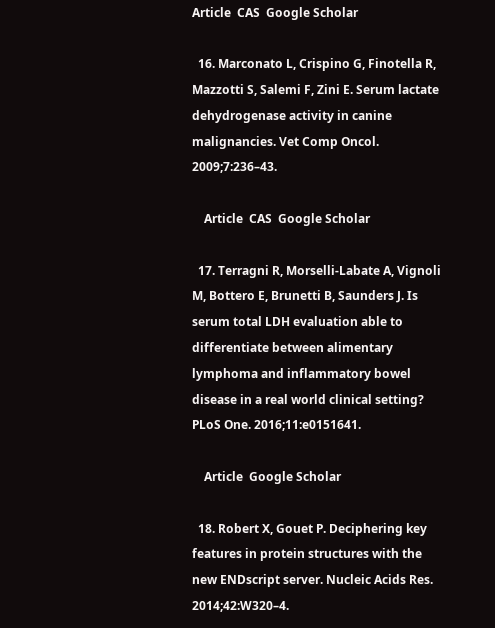Article  CAS  Google Scholar

  16. Marconato L, Crispino G, Finotella R, Mazzotti S, Salemi F, Zini E. Serum lactate dehydrogenase activity in canine malignancies. Vet Comp Oncol. 2009;7:236–43.

    Article  CAS  Google Scholar

  17. Terragni R, Morselli-Labate A, Vignoli M, Bottero E, Brunetti B, Saunders J. Is serum total LDH evaluation able to differentiate between alimentary lymphoma and inflammatory bowel disease in a real world clinical setting? PLoS One. 2016;11:e0151641.

    Article  Google Scholar

  18. Robert X, Gouet P. Deciphering key features in protein structures with the new ENDscript server. Nucleic Acids Res. 2014;42:W320–4.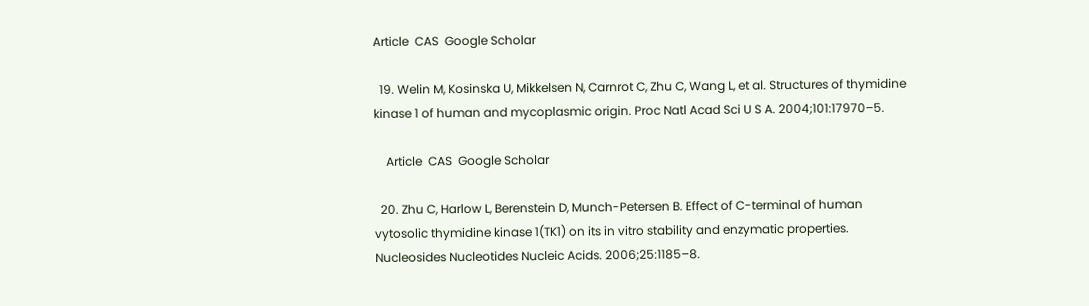Article  CAS  Google Scholar

  19. Welin M, Kosinska U, Mikkelsen N, Carnrot C, Zhu C, Wang L, et al. Structures of thymidine kinase 1 of human and mycoplasmic origin. Proc Natl Acad Sci U S A. 2004;101:17970–5.

    Article  CAS  Google Scholar

  20. Zhu C, Harlow L, Berenstein D, Munch-Petersen B. Effect of C-terminal of human vytosolic thymidine kinase 1(TK1) on its in vitro stability and enzymatic properties. Nucleosides Nucleotides Nucleic Acids. 2006;25:1185–8.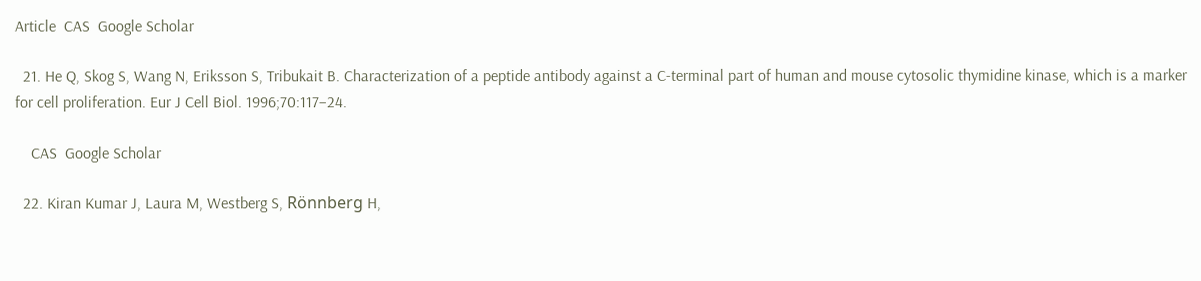Article  CAS  Google Scholar

  21. He Q, Skog S, Wang N, Eriksson S, Tribukait B. Characterization of a peptide antibody against a C-terminal part of human and mouse cytosolic thymidine kinase, which is a marker for cell proliferation. Eur J Cell Biol. 1996;70:117–24.

    CAS  Google Scholar

  22. Kiran Kumar J, Laura M, Westberg S, Rönnberg H,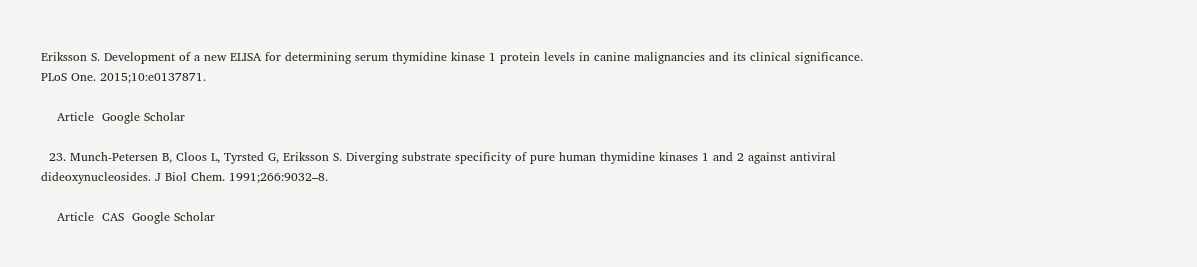Eriksson S. Development of a new ELISA for determining serum thymidine kinase 1 protein levels in canine malignancies and its clinical significance. PLoS One. 2015;10:e0137871.

    Article  Google Scholar

  23. Munch-Petersen B, Cloos L, Tyrsted G, Eriksson S. Diverging substrate specificity of pure human thymidine kinases 1 and 2 against antiviral dideoxynucleosides. J Biol Chem. 1991;266:9032–8.

    Article  CAS  Google Scholar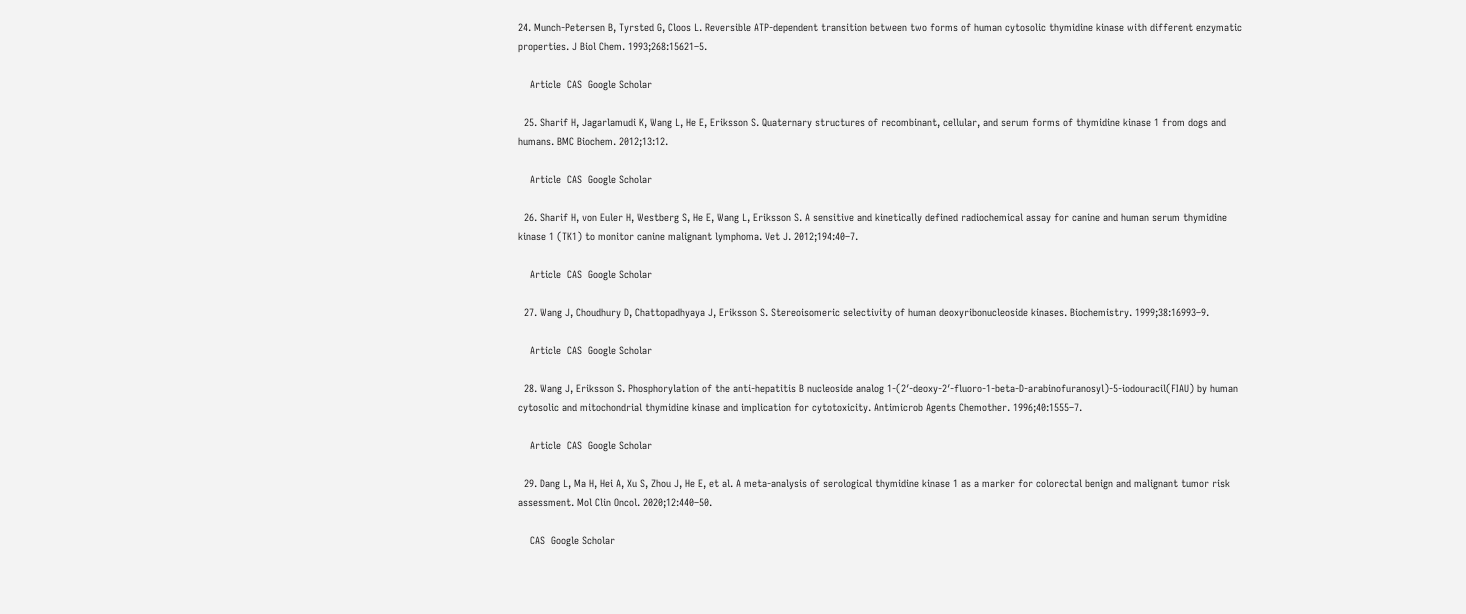24. Munch-Petersen B, Tyrsted G, Cloos L. Reversible ATP-dependent transition between two forms of human cytosolic thymidine kinase with different enzymatic properties. J Biol Chem. 1993;268:15621–5.

    Article  CAS  Google Scholar

  25. Sharif H, Jagarlamudi K, Wang L, He E, Eriksson S. Quaternary structures of recombinant, cellular, and serum forms of thymidine kinase 1 from dogs and humans. BMC Biochem. 2012;13:12.

    Article  CAS  Google Scholar

  26. Sharif H, von Euler H, Westberg S, He E, Wang L, Eriksson S. A sensitive and kinetically defined radiochemical assay for canine and human serum thymidine kinase 1 (TK1) to monitor canine malignant lymphoma. Vet J. 2012;194:40–7.

    Article  CAS  Google Scholar

  27. Wang J, Choudhury D, Chattopadhyaya J, Eriksson S. Stereoisomeric selectivity of human deoxyribonucleoside kinases. Biochemistry. 1999;38:16993–9.

    Article  CAS  Google Scholar

  28. Wang J, Eriksson S. Phosphorylation of the anti-hepatitis B nucleoside analog 1-(2′-deoxy-2′-fluoro-1-beta-D-arabinofuranosyl)-5-iodouracil(FIAU) by human cytosolic and mitochondrial thymidine kinase and implication for cytotoxicity. Antimicrob Agents Chemother. 1996;40:1555–7.

    Article  CAS  Google Scholar

  29. Dang L, Ma H, Hei A, Xu S, Zhou J, He E, et al. A meta-analysis of serological thymidine kinase 1 as a marker for colorectal benign and malignant tumor risk assessment. Mol Clin Oncol. 2020;12:440–50.

    CAS  Google Scholar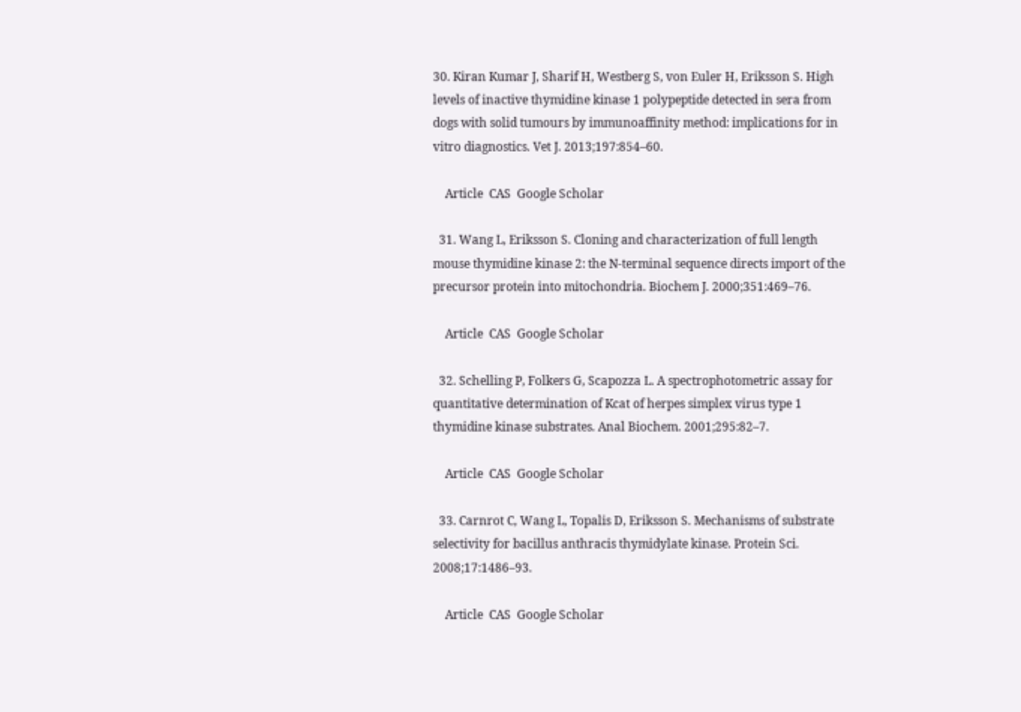30. Kiran Kumar J, Sharif H, Westberg S, von Euler H, Eriksson S. High levels of inactive thymidine kinase 1 polypeptide detected in sera from dogs with solid tumours by immunoaffinity method: implications for in vitro diagnostics. Vet J. 2013;197:854–60.

    Article  CAS  Google Scholar

  31. Wang L, Eriksson S. Cloning and characterization of full length mouse thymidine kinase 2: the N-terminal sequence directs import of the precursor protein into mitochondria. Biochem J. 2000;351:469–76.

    Article  CAS  Google Scholar

  32. Schelling P, Folkers G, Scapozza L. A spectrophotometric assay for quantitative determination of Kcat of herpes simplex virus type 1 thymidine kinase substrates. Anal Biochem. 2001;295:82–7.

    Article  CAS  Google Scholar

  33. Carnrot C, Wang L, Topalis D, Eriksson S. Mechanisms of substrate selectivity for bacillus anthracis thymidylate kinase. Protein Sci. 2008;17:1486–93.

    Article  CAS  Google Scholar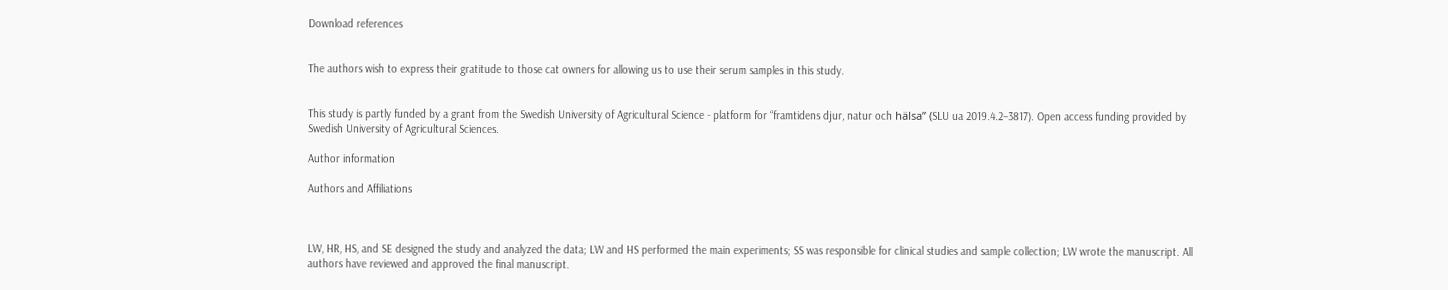Download references


The authors wish to express their gratitude to those cat owners for allowing us to use their serum samples in this study.


This study is partly funded by a grant from the Swedish University of Agricultural Science - platform for “framtidens djur, natur och hälsa” (SLU ua 2019.4.2–3817). Open access funding provided by Swedish University of Agricultural Sciences.

Author information

Authors and Affiliations



LW, HR, HS, and SE designed the study and analyzed the data; LW and HS performed the main experiments; SS was responsible for clinical studies and sample collection; LW wrote the manuscript. All authors have reviewed and approved the final manuscript.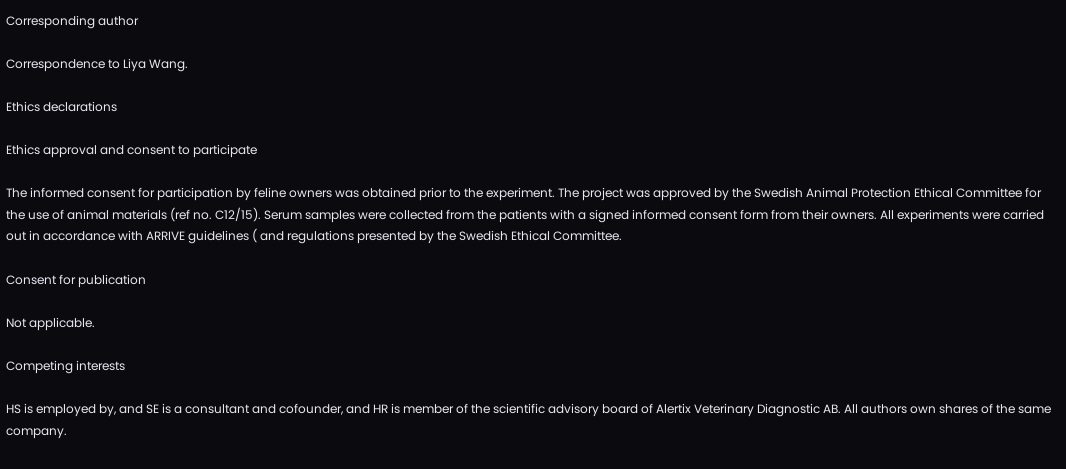Corresponding author

Correspondence to Liya Wang.

Ethics declarations

Ethics approval and consent to participate

The informed consent for participation by feline owners was obtained prior to the experiment. The project was approved by the Swedish Animal Protection Ethical Committee for the use of animal materials (ref no. C12/15). Serum samples were collected from the patients with a signed informed consent form from their owners. All experiments were carried out in accordance with ARRIVE guidelines ( and regulations presented by the Swedish Ethical Committee.

Consent for publication

Not applicable.

Competing interests

HS is employed by, and SE is a consultant and cofounder, and HR is member of the scientific advisory board of Alertix Veterinary Diagnostic AB. All authors own shares of the same company.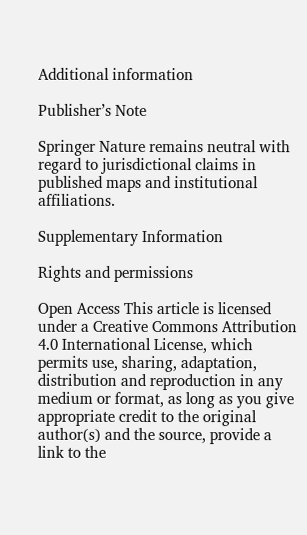Additional information

Publisher’s Note

Springer Nature remains neutral with regard to jurisdictional claims in published maps and institutional affiliations.

Supplementary Information

Rights and permissions

Open Access This article is licensed under a Creative Commons Attribution 4.0 International License, which permits use, sharing, adaptation, distribution and reproduction in any medium or format, as long as you give appropriate credit to the original author(s) and the source, provide a link to the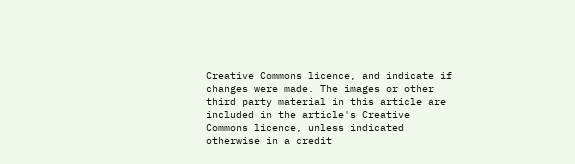Creative Commons licence, and indicate if changes were made. The images or other third party material in this article are included in the article's Creative Commons licence, unless indicated otherwise in a credit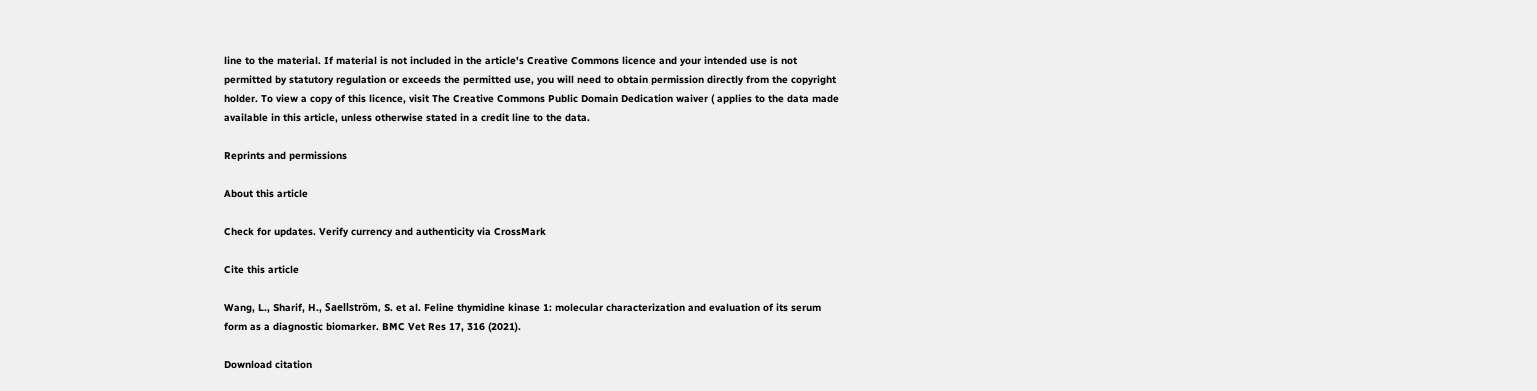line to the material. If material is not included in the article's Creative Commons licence and your intended use is not permitted by statutory regulation or exceeds the permitted use, you will need to obtain permission directly from the copyright holder. To view a copy of this licence, visit The Creative Commons Public Domain Dedication waiver ( applies to the data made available in this article, unless otherwise stated in a credit line to the data.

Reprints and permissions

About this article

Check for updates. Verify currency and authenticity via CrossMark

Cite this article

Wang, L., Sharif, H., Saellström, S. et al. Feline thymidine kinase 1: molecular characterization and evaluation of its serum form as a diagnostic biomarker. BMC Vet Res 17, 316 (2021).

Download citation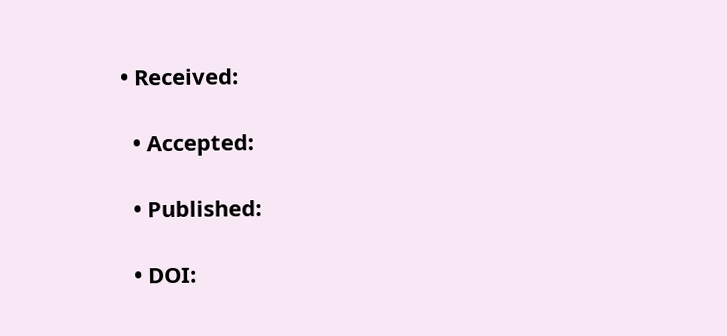• Received:

  • Accepted:

  • Published:

  • DOI: